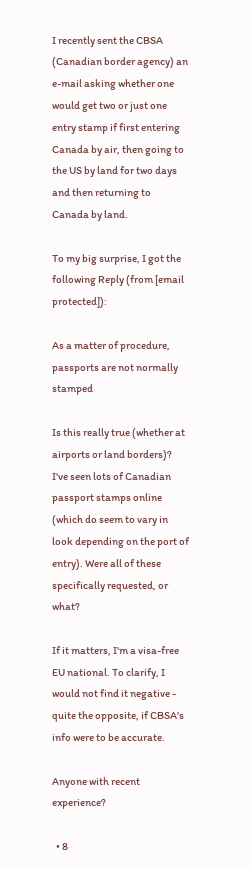I recently sent the CBSA (Canadian border agency) an e-mail asking whether one would get two or just one entry stamp if first entering Canada by air, then going to the US by land for two days and then returning to Canada by land.

To my big surprise, I got the following Reply (from [email protected]):

As a matter of procedure, passports are not normally stamped

Is this really true (whether at airports or land borders)? I've seen lots of Canadian passport stamps online (which do seem to vary in look depending on the port of entry). Were all of these specifically requested, or what?

If it matters, I'm a visa-free EU national. To clarify, I would not find it negative - quite the opposite, if CBSA's info were to be accurate.

Anyone with recent experience?

  • 8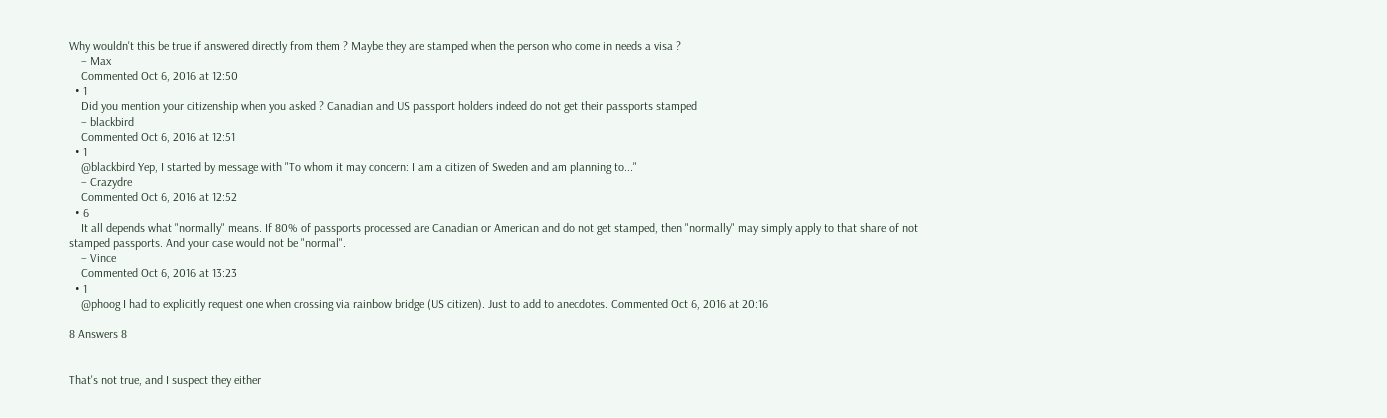Why wouldn't this be true if answered directly from them ? Maybe they are stamped when the person who come in needs a visa ?
    – Max
    Commented Oct 6, 2016 at 12:50
  • 1
    Did you mention your citizenship when you asked ? Canadian and US passport holders indeed do not get their passports stamped
    – blackbird
    Commented Oct 6, 2016 at 12:51
  • 1
    @blackbird Yep, I started by message with "To whom it may concern: I am a citizen of Sweden and am planning to..."
    – Crazydre
    Commented Oct 6, 2016 at 12:52
  • 6
    It all depends what "normally" means. If 80% of passports processed are Canadian or American and do not get stamped, then "normally" may simply apply to that share of not stamped passports. And your case would not be "normal".
    – Vince
    Commented Oct 6, 2016 at 13:23
  • 1
    @phoog I had to explicitly request one when crossing via rainbow bridge (US citizen). Just to add to anecdotes. Commented Oct 6, 2016 at 20:16

8 Answers 8


That's not true, and I suspect they either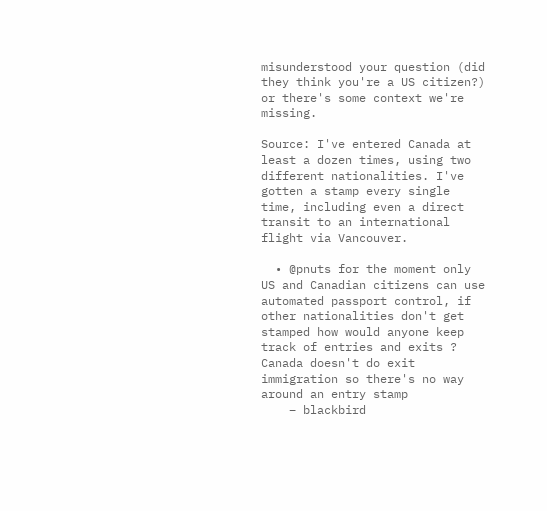misunderstood your question (did they think you're a US citizen?) or there's some context we're missing.

Source: I've entered Canada at least a dozen times, using two different nationalities. I've gotten a stamp every single time, including even a direct transit to an international flight via Vancouver.

  • @pnuts for the moment only US and Canadian citizens can use automated passport control, if other nationalities don't get stamped how would anyone keep track of entries and exits ? Canada doesn't do exit immigration so there's no way around an entry stamp
    – blackbird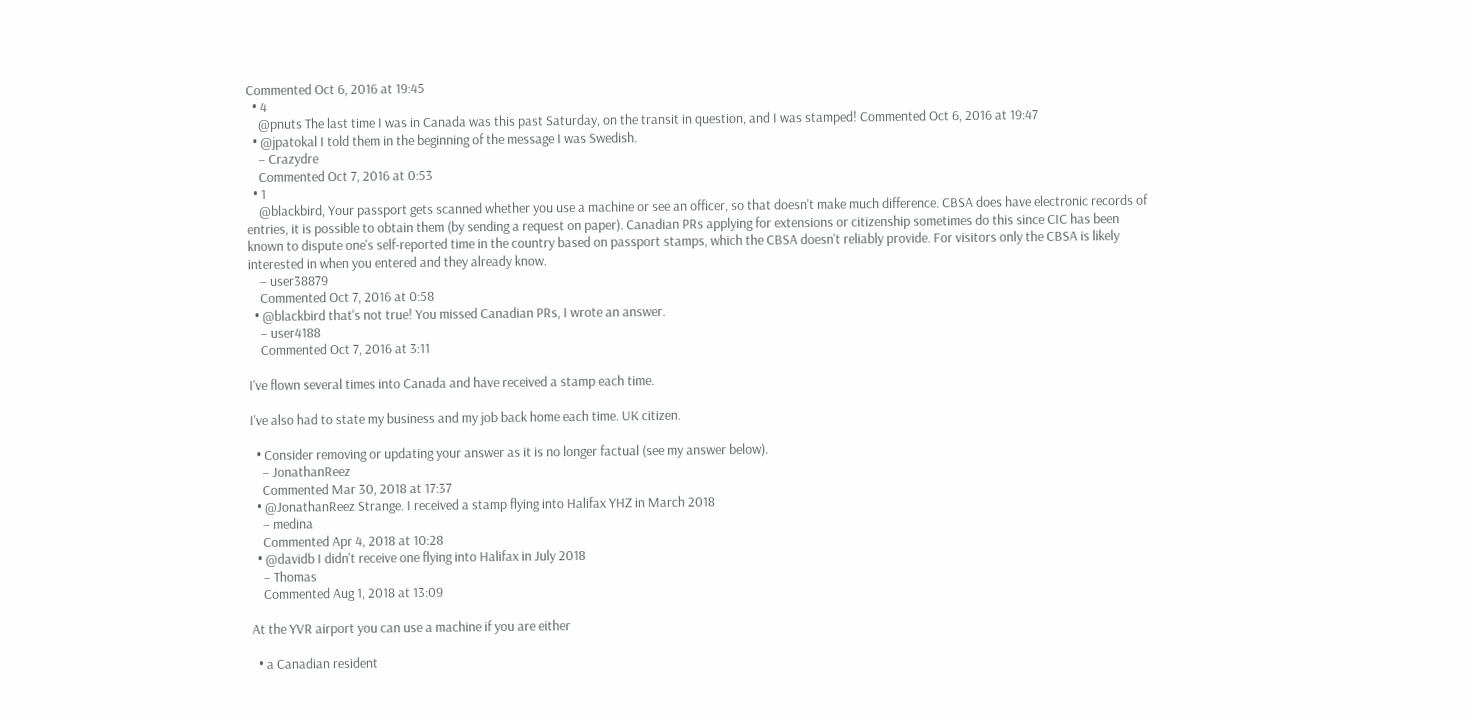Commented Oct 6, 2016 at 19:45
  • 4
    @pnuts The last time I was in Canada was this past Saturday, on the transit in question, and I was stamped! Commented Oct 6, 2016 at 19:47
  • @jpatokal I told them in the beginning of the message I was Swedish.
    – Crazydre
    Commented Oct 7, 2016 at 0:53
  • 1
    @blackbird, Your passport gets scanned whether you use a machine or see an officer, so that doesn't make much difference. CBSA does have electronic records of entries, it is possible to obtain them (by sending a request on paper). Canadian PRs applying for extensions or citizenship sometimes do this since CIC has been known to dispute one's self-reported time in the country based on passport stamps, which the CBSA doesn't reliably provide. For visitors only the CBSA is likely interested in when you entered and they already know.
    – user38879
    Commented Oct 7, 2016 at 0:58
  • @blackbird that's not true! You missed Canadian PRs, I wrote an answer.
    – user4188
    Commented Oct 7, 2016 at 3:11

I've flown several times into Canada and have received a stamp each time.

I've also had to state my business and my job back home each time. UK citizen.

  • Consider removing or updating your answer as it is no longer factual (see my answer below).
    – JonathanReez
    Commented Mar 30, 2018 at 17:37
  • @JonathanReez Strange. I received a stamp flying into Halifax YHZ in March 2018
    – medina
    Commented Apr 4, 2018 at 10:28
  • @davidb I didn't receive one flying into Halifax in July 2018
    – Thomas
    Commented Aug 1, 2018 at 13:09

At the YVR airport you can use a machine if you are either

  • a Canadian resident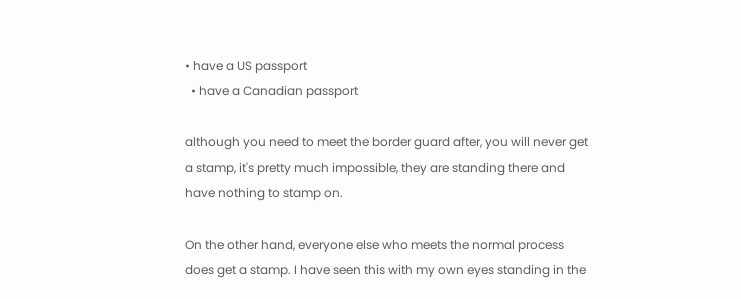• have a US passport
  • have a Canadian passport

although you need to meet the border guard after, you will never get a stamp, it's pretty much impossible, they are standing there and have nothing to stamp on.

On the other hand, everyone else who meets the normal process does get a stamp. I have seen this with my own eyes standing in the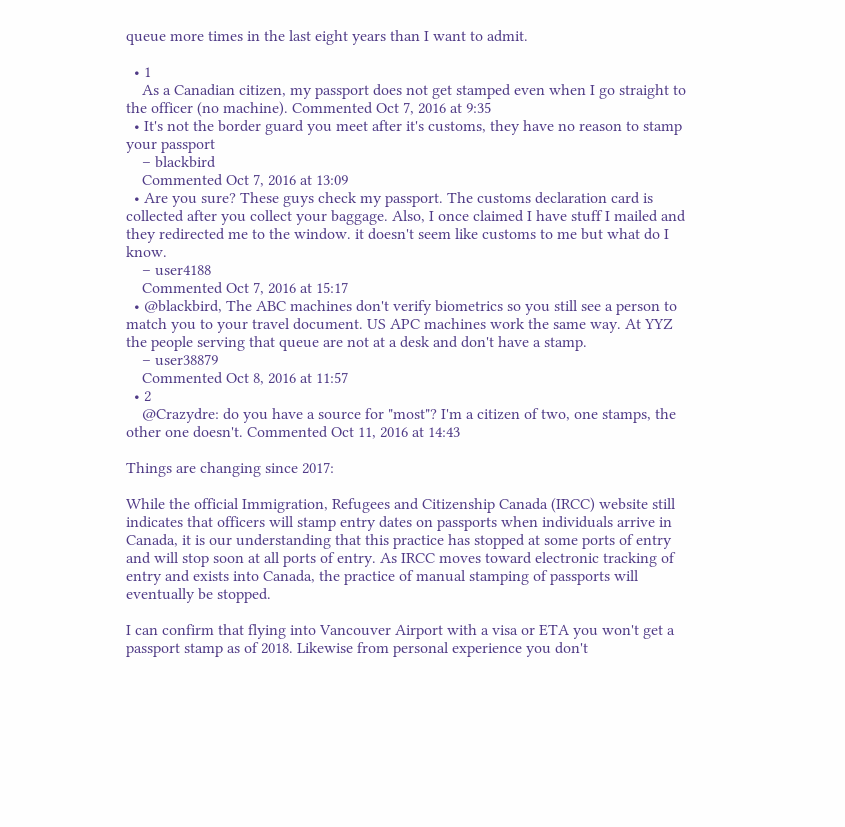queue more times in the last eight years than I want to admit.

  • 1
    As a Canadian citizen, my passport does not get stamped even when I go straight to the officer (no machine). Commented Oct 7, 2016 at 9:35
  • It's not the border guard you meet after it's customs, they have no reason to stamp your passport
    – blackbird
    Commented Oct 7, 2016 at 13:09
  • Are you sure? These guys check my passport. The customs declaration card is collected after you collect your baggage. Also, I once claimed I have stuff I mailed and they redirected me to the window. it doesn't seem like customs to me but what do I know.
    – user4188
    Commented Oct 7, 2016 at 15:17
  • @blackbird, The ABC machines don't verify biometrics so you still see a person to match you to your travel document. US APC machines work the same way. At YYZ the people serving that queue are not at a desk and don't have a stamp.
    – user38879
    Commented Oct 8, 2016 at 11:57
  • 2
    @Crazydre: do you have a source for "most"? I'm a citizen of two, one stamps, the other one doesn't. Commented Oct 11, 2016 at 14:43

Things are changing since 2017:

While the official Immigration, Refugees and Citizenship Canada (IRCC) website still indicates that officers will stamp entry dates on passports when individuals arrive in Canada, it is our understanding that this practice has stopped at some ports of entry and will stop soon at all ports of entry. As IRCC moves toward electronic tracking of entry and exists into Canada, the practice of manual stamping of passports will eventually be stopped.

I can confirm that flying into Vancouver Airport with a visa or ETA you won't get a passport stamp as of 2018. Likewise from personal experience you don't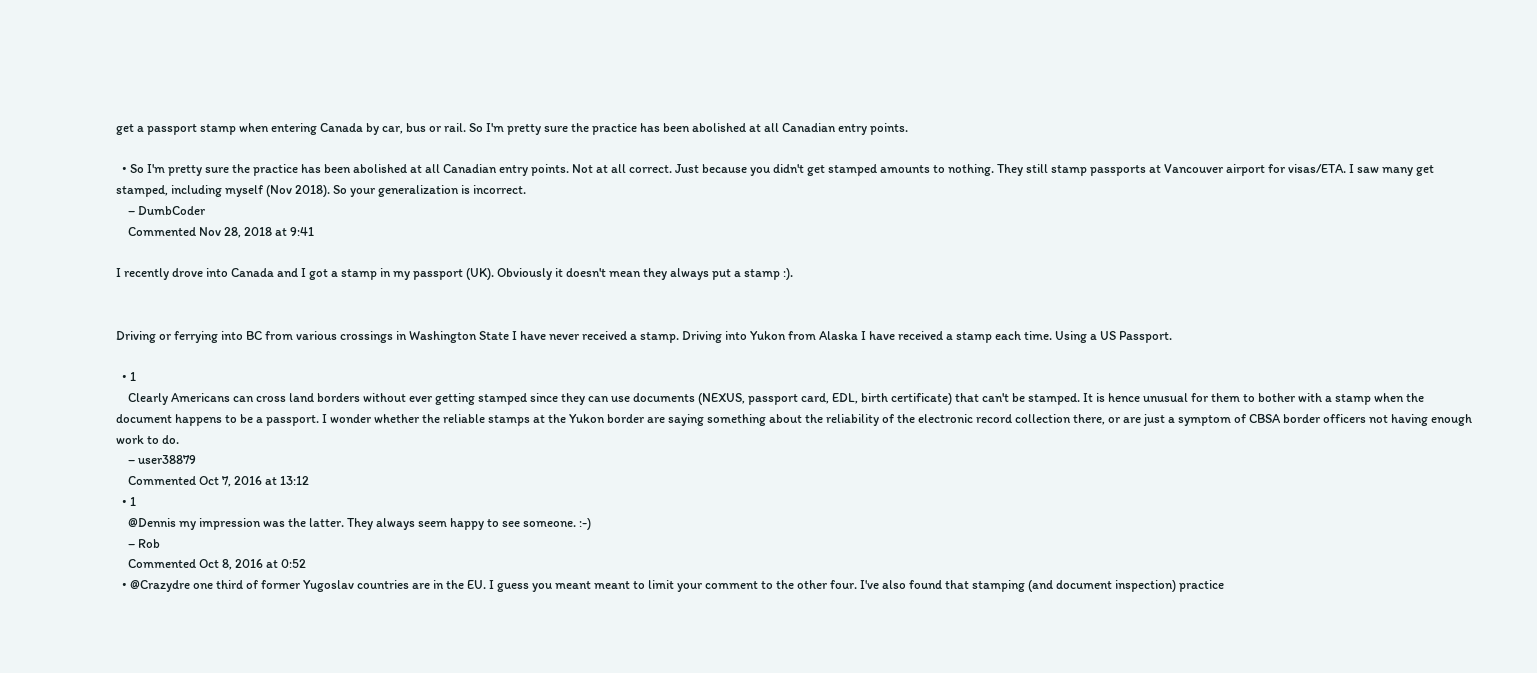get a passport stamp when entering Canada by car, bus or rail. So I'm pretty sure the practice has been abolished at all Canadian entry points.

  • So I'm pretty sure the practice has been abolished at all Canadian entry points. Not at all correct. Just because you didn't get stamped amounts to nothing. They still stamp passports at Vancouver airport for visas/ETA. I saw many get stamped, including myself (Nov 2018). So your generalization is incorrect.
    – DumbCoder
    Commented Nov 28, 2018 at 9:41

I recently drove into Canada and I got a stamp in my passport (UK). Obviously it doesn't mean they always put a stamp :).


Driving or ferrying into BC from various crossings in Washington State I have never received a stamp. Driving into Yukon from Alaska I have received a stamp each time. Using a US Passport.

  • 1
    Clearly Americans can cross land borders without ever getting stamped since they can use documents (NEXUS, passport card, EDL, birth certificate) that can't be stamped. It is hence unusual for them to bother with a stamp when the document happens to be a passport. I wonder whether the reliable stamps at the Yukon border are saying something about the reliability of the electronic record collection there, or are just a symptom of CBSA border officers not having enough work to do.
    – user38879
    Commented Oct 7, 2016 at 13:12
  • 1
    @Dennis my impression was the latter. They always seem happy to see someone. :-)
    – Rob
    Commented Oct 8, 2016 at 0:52
  • @Crazydre one third of former Yugoslav countries are in the EU. I guess you meant meant to limit your comment to the other four. I've also found that stamping (and document inspection) practice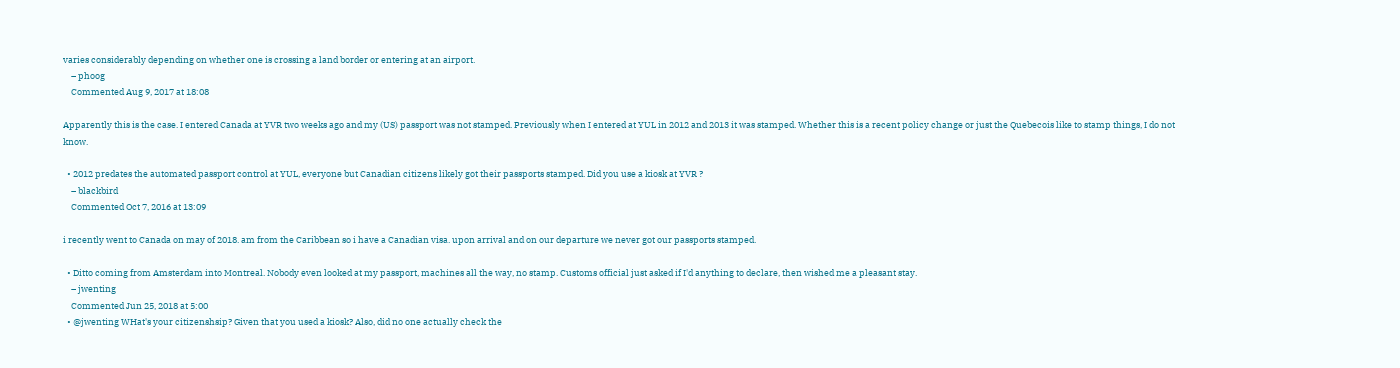varies considerably depending on whether one is crossing a land border or entering at an airport.
    – phoog
    Commented Aug 9, 2017 at 18:08

Apparently this is the case. I entered Canada at YVR two weeks ago and my (US) passport was not stamped. Previously when I entered at YUL in 2012 and 2013 it was stamped. Whether this is a recent policy change or just the Quebecois like to stamp things, I do not know.

  • 2012 predates the automated passport control at YUL, everyone but Canadian citizens likely got their passports stamped. Did you use a kiosk at YVR ?
    – blackbird
    Commented Oct 7, 2016 at 13:09

i recently went to Canada on may of 2018. am from the Caribbean so i have a Canadian visa. upon arrival and on our departure we never got our passports stamped.

  • Ditto coming from Amsterdam into Montreal. Nobody even looked at my passport, machines all the way, no stamp. Customs official just asked if I'd anything to declare, then wished me a pleasant stay.
    – jwenting
    Commented Jun 25, 2018 at 5:00
  • @jwenting WHat's your citizenshsip? Given that you used a kiosk? Also, did no one actually check the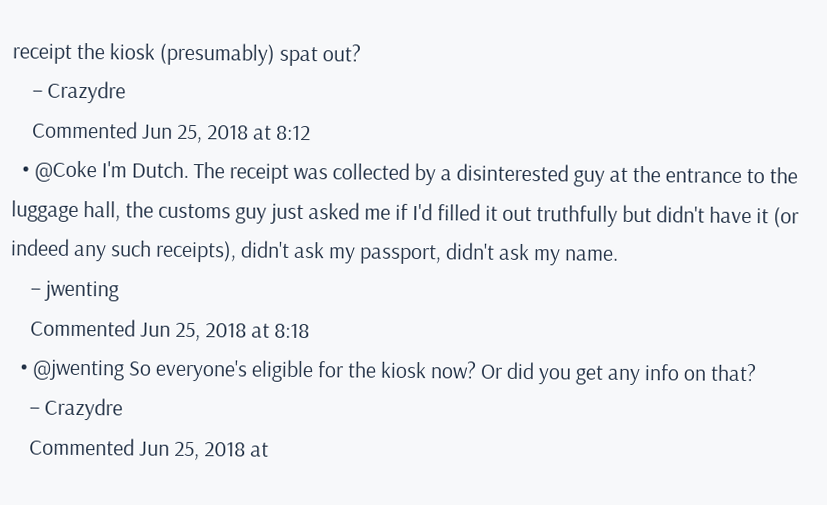receipt the kiosk (presumably) spat out?
    – Crazydre
    Commented Jun 25, 2018 at 8:12
  • @Coke I'm Dutch. The receipt was collected by a disinterested guy at the entrance to the luggage hall, the customs guy just asked me if I'd filled it out truthfully but didn't have it (or indeed any such receipts), didn't ask my passport, didn't ask my name.
    – jwenting
    Commented Jun 25, 2018 at 8:18
  • @jwenting So everyone's eligible for the kiosk now? Or did you get any info on that?
    – Crazydre
    Commented Jun 25, 2018 at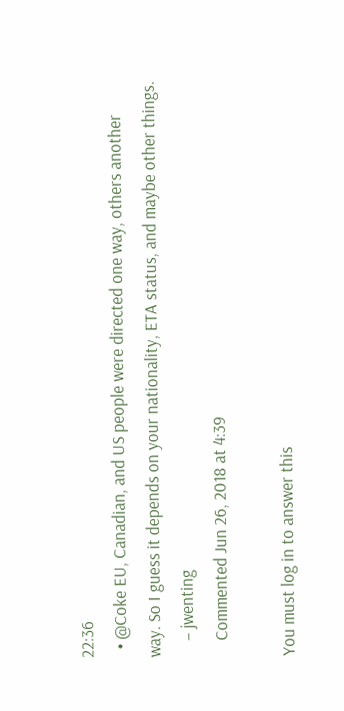22:36
  • @Coke EU, Canadian, and US people were directed one way, others another way. So I guess it depends on your nationality, ETA status, and maybe other things.
    – jwenting
    Commented Jun 26, 2018 at 4:39

You must log in to answer this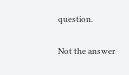question.

Not the answer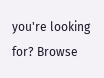you're looking for? Browse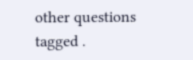other questions tagged .